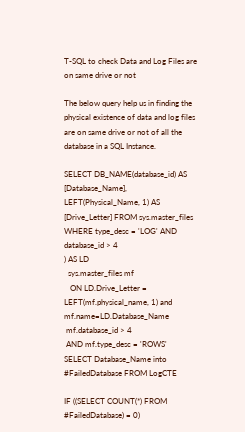T-SQL to check Data and Log Files are on same drive or not

The below query help us in finding the physical existence of data and log files are on same drive or not of all the database in a SQL Instance.

SELECT DB_NAME(database_id) AS [Database_Name], LEFT(Physical_Name, 1) AS [Drive_Letter] FROM sys.master_files WHERE type_desc = 'LOG' AND database_id > 4
) AS LD
  sys.master_files mf
   ON LD.Drive_Letter = LEFT(mf.physical_name, 1) and mf.name=LD.Database_Name
 mf.database_id > 4
 AND mf.type_desc = 'ROWS'
SELECT Database_Name into #FailedDatabase FROM LogCTE

IF ((SELECT COUNT(*) FROM #FailedDatabase) = 0)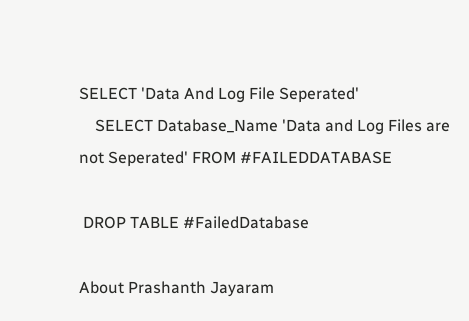SELECT 'Data And Log File Seperated'
    SELECT Database_Name 'Data and Log Files are not Seperated' FROM #FAILEDDATABASE

 DROP TABLE #FailedDatabase

About Prashanth Jayaram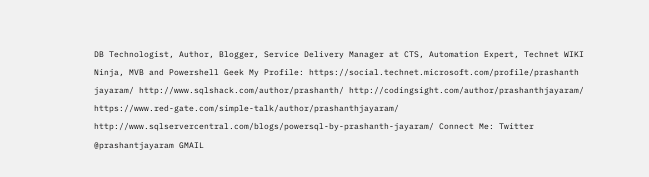DB Technologist, Author, Blogger, Service Delivery Manager at CTS, Automation Expert, Technet WIKI Ninja, MVB and Powershell Geek My Profile: https://social.technet.microsoft.com/profile/prashanth jayaram/ http://www.sqlshack.com/author/prashanth/ http://codingsight.com/author/prashanthjayaram/ https://www.red-gate.com/simple-talk/author/prashanthjayaram/ http://www.sqlservercentral.com/blogs/powersql-by-prashanth-jayaram/ Connect Me: Twitter @prashantjayaram GMAIL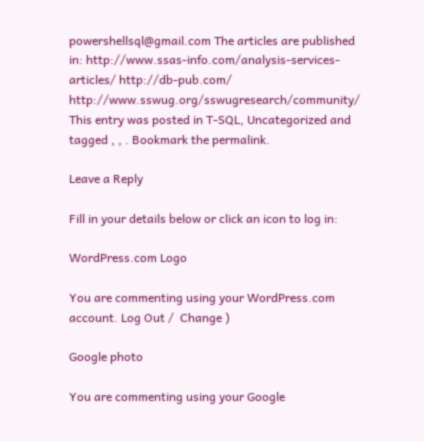powershellsql@gmail.com The articles are published in: http://www.ssas-info.com/analysis-services-articles/ http://db-pub.com/ http://www.sswug.org/sswugresearch/community/
This entry was posted in T-SQL, Uncategorized and tagged , , . Bookmark the permalink.

Leave a Reply

Fill in your details below or click an icon to log in:

WordPress.com Logo

You are commenting using your WordPress.com account. Log Out /  Change )

Google photo

You are commenting using your Google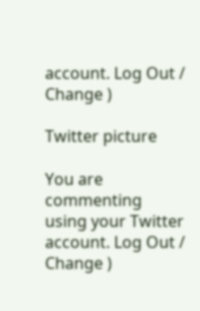account. Log Out /  Change )

Twitter picture

You are commenting using your Twitter account. Log Out /  Change )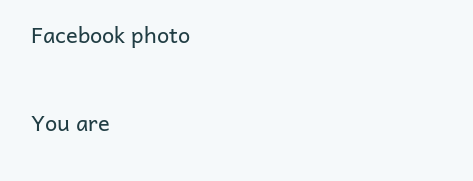Facebook photo

You are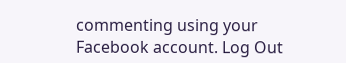commenting using your Facebook account. Log Out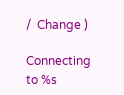/  Change )

Connecting to %s